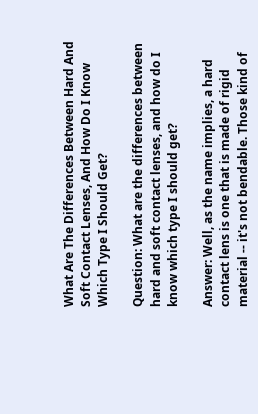What Are The Differences Between Hard And Soft Contact Lenses, And How Do I Know Which Type I Should Get?

Question: What are the differences between hard and soft contact lenses, and how do I know which type I should get?

Answer: Well, as the name implies, a hard contact lens is one that is made of rigid material -- it's not bendable. Those kind of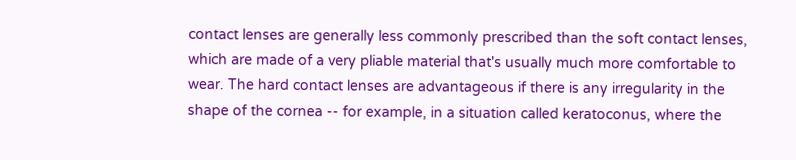contact lenses are generally less commonly prescribed than the soft contact lenses, which are made of a very pliable material that's usually much more comfortable to wear. The hard contact lenses are advantageous if there is any irregularity in the shape of the cornea -- for example, in a situation called keratoconus, where the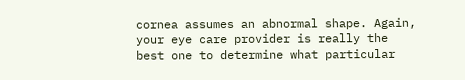cornea assumes an abnormal shape. Again, your eye care provider is really the best one to determine what particular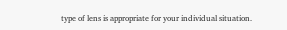type of lens is appropriate for your individual situation.